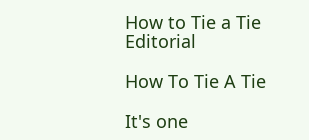How to Tie a Tie Editorial

How To Tie A Tie

It's one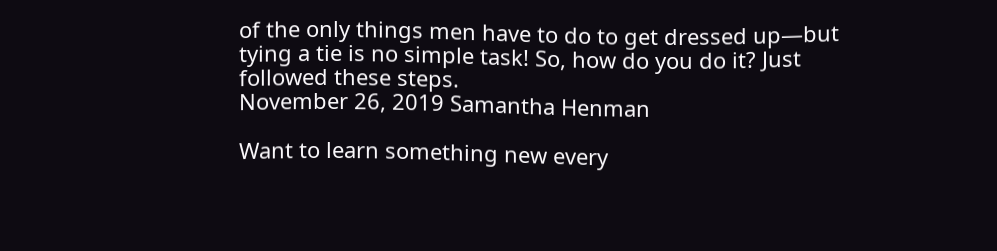of the only things men have to do to get dressed up—but tying a tie is no simple task! So, how do you do it? Just followed these steps.
November 26, 2019 Samantha Henman

Want to learn something new every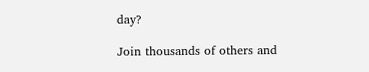day?

Join thousands of others and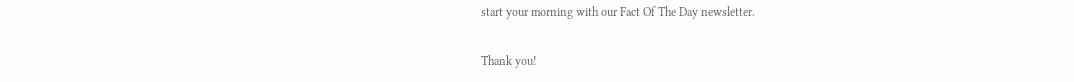start your morning with our Fact Of The Day newsletter.

Thank you!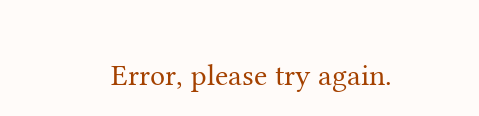Error, please try again.